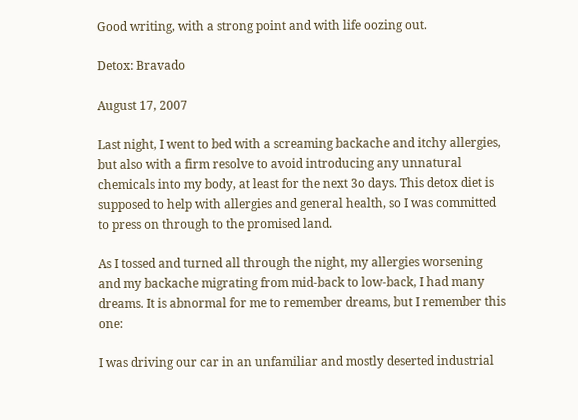Good writing, with a strong point and with life oozing out.

Detox: Bravado

August 17, 2007

Last night, I went to bed with a screaming backache and itchy allergies, but also with a firm resolve to avoid introducing any unnatural chemicals into my body, at least for the next 3o days. This detox diet is supposed to help with allergies and general health, so I was committed to press on through to the promised land.

As I tossed and turned all through the night, my allergies worsening and my backache migrating from mid-back to low-back, I had many dreams. It is abnormal for me to remember dreams, but I remember this one:

I was driving our car in an unfamiliar and mostly deserted industrial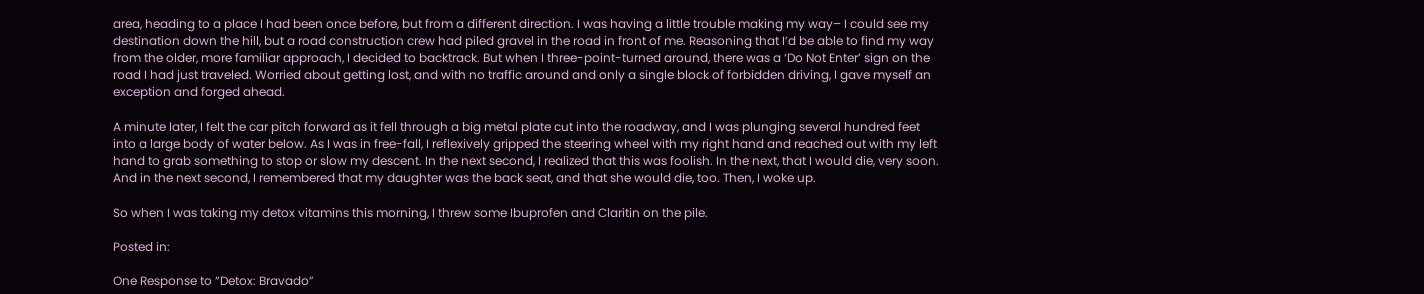area, heading to a place I had been once before, but from a different direction. I was having a little trouble making my way– I could see my destination down the hill, but a road construction crew had piled gravel in the road in front of me. Reasoning that I’d be able to find my way from the older, more familiar approach, I decided to backtrack. But when I three-point-turned around, there was a ‘Do Not Enter’ sign on the road I had just traveled. Worried about getting lost, and with no traffic around and only a single block of forbidden driving, I gave myself an exception and forged ahead.

A minute later, I felt the car pitch forward as it fell through a big metal plate cut into the roadway, and I was plunging several hundred feet into a large body of water below. As I was in free-fall, I reflexively gripped the steering wheel with my right hand and reached out with my left hand to grab something to stop or slow my descent. In the next second, I realized that this was foolish. In the next, that I would die, very soon. And in the next second, I remembered that my daughter was the back seat, and that she would die, too. Then, I woke up.

So when I was taking my detox vitamins this morning, I threw some Ibuprofen and Claritin on the pile.

Posted in:

One Response to “Detox: Bravado”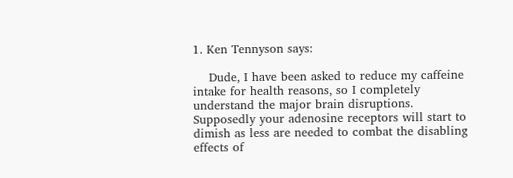1. Ken Tennyson says:

    Dude, I have been asked to reduce my caffeine intake for health reasons, so I completely understand the major brain disruptions. Supposedly your adenosine receptors will start to dimish as less are needed to combat the disabling effects of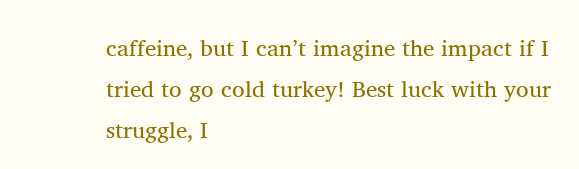caffeine, but I can’t imagine the impact if I tried to go cold turkey! Best luck with your struggle, I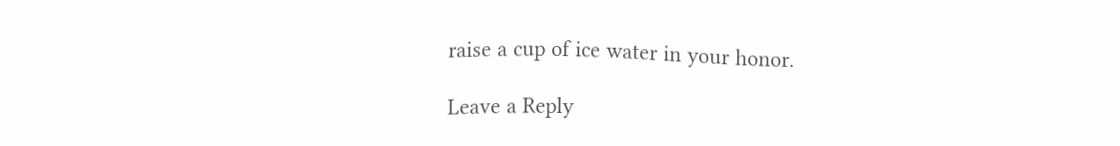raise a cup of ice water in your honor.

Leave a Reply